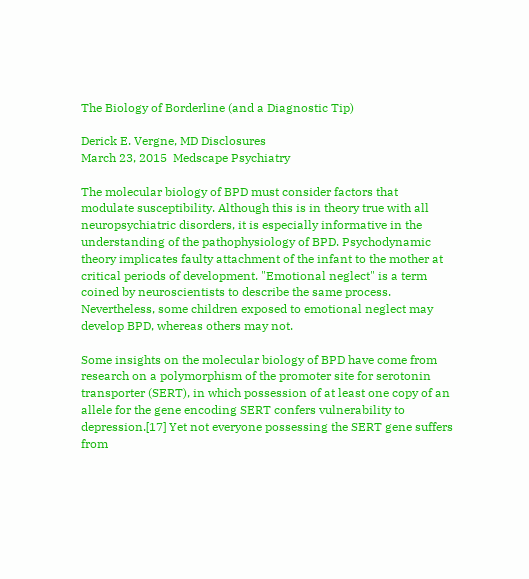The Biology of Borderline (and a Diagnostic Tip)

Derick E. Vergne, MD Disclosures
March 23, 2015  Medscape Psychiatry

The molecular biology of BPD must consider factors that modulate susceptibility. Although this is in theory true with all neuropsychiatric disorders, it is especially informative in the understanding of the pathophysiology of BPD. Psychodynamic theory implicates faulty attachment of the infant to the mother at critical periods of development. "Emotional neglect" is a term coined by neuroscientists to describe the same process. Nevertheless, some children exposed to emotional neglect may develop BPD, whereas others may not.

Some insights on the molecular biology of BPD have come from research on a polymorphism of the promoter site for serotonin transporter (SERT), in which possession of at least one copy of an allele for the gene encoding SERT confers vulnerability to depression.[17] Yet not everyone possessing the SERT gene suffers from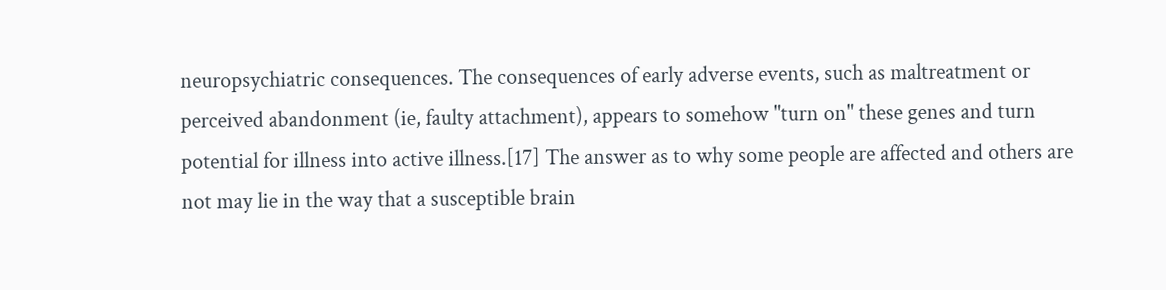neuropsychiatric consequences. The consequences of early adverse events, such as maltreatment or perceived abandonment (ie, faulty attachment), appears to somehow "turn on" these genes and turn potential for illness into active illness.[17] The answer as to why some people are affected and others are not may lie in the way that a susceptible brain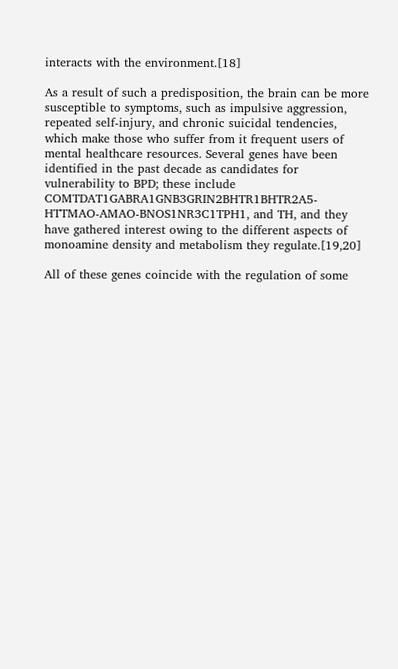interacts with the environment.[18]

As a result of such a predisposition, the brain can be more susceptible to symptoms, such as impulsive aggression, repeated self-injury, and chronic suicidal tendencies, which make those who suffer from it frequent users of mental healthcare resources. Several genes have been identified in the past decade as candidates for vulnerability to BPD; these include COMTDAT1GABRA1GNB3GRIN2BHTR1BHTR2A5-HTTMAO-AMAO-BNOS1NR3C1TPH1, and TH, and they have gathered interest owing to the different aspects of monoamine density and metabolism they regulate.[19,20]

All of these genes coincide with the regulation of some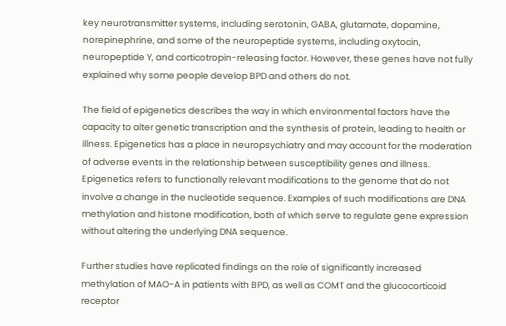key neurotransmitter systems, including serotonin, GABA, glutamate, dopamine, norepinephrine, and some of the neuropeptide systems, including oxytocin, neuropeptide Y, and corticotropin-releasing factor. However, these genes have not fully explained why some people develop BPD and others do not.

The field of epigenetics describes the way in which environmental factors have the capacity to alter genetic transcription and the synthesis of protein, leading to health or illness. Epigenetics has a place in neuropsychiatry and may account for the moderation of adverse events in the relationship between susceptibility genes and illness. Epigenetics refers to functionally relevant modifications to the genome that do not involve a change in the nucleotide sequence. Examples of such modifications are DNA methylation and histone modification, both of which serve to regulate gene expression without altering the underlying DNA sequence.

Further studies have replicated findings on the role of significantly increased methylation of MAO-A in patients with BPD, as well as COMT and the glucocorticoid receptor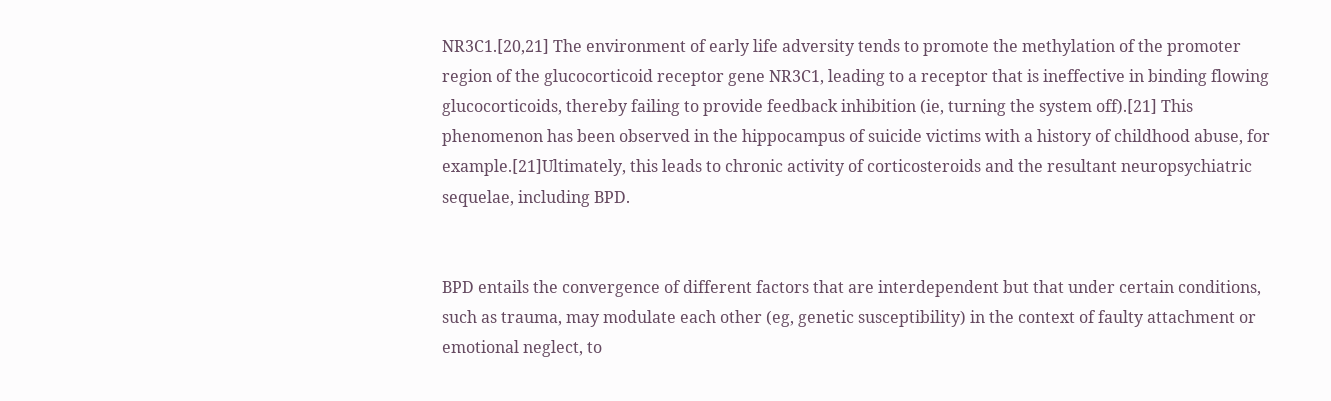NR3C1.[20,21] The environment of early life adversity tends to promote the methylation of the promoter region of the glucocorticoid receptor gene NR3C1, leading to a receptor that is ineffective in binding flowing glucocorticoids, thereby failing to provide feedback inhibition (ie, turning the system off).[21] This phenomenon has been observed in the hippocampus of suicide victims with a history of childhood abuse, for example.[21]Ultimately, this leads to chronic activity of corticosteroids and the resultant neuropsychiatric sequelae, including BPD.


BPD entails the convergence of different factors that are interdependent but that under certain conditions, such as trauma, may modulate each other (eg, genetic susceptibility) in the context of faulty attachment or emotional neglect, to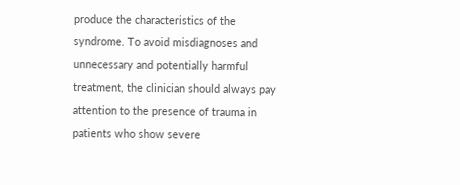produce the characteristics of the syndrome. To avoid misdiagnoses and unnecessary and potentially harmful treatment, the clinician should always pay attention to the presence of trauma in patients who show severe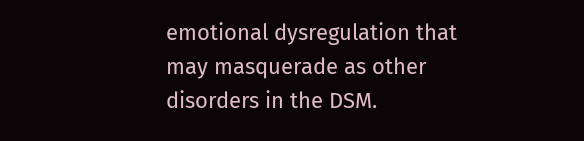emotional dysregulation that may masquerade as other disorders in the DSM.